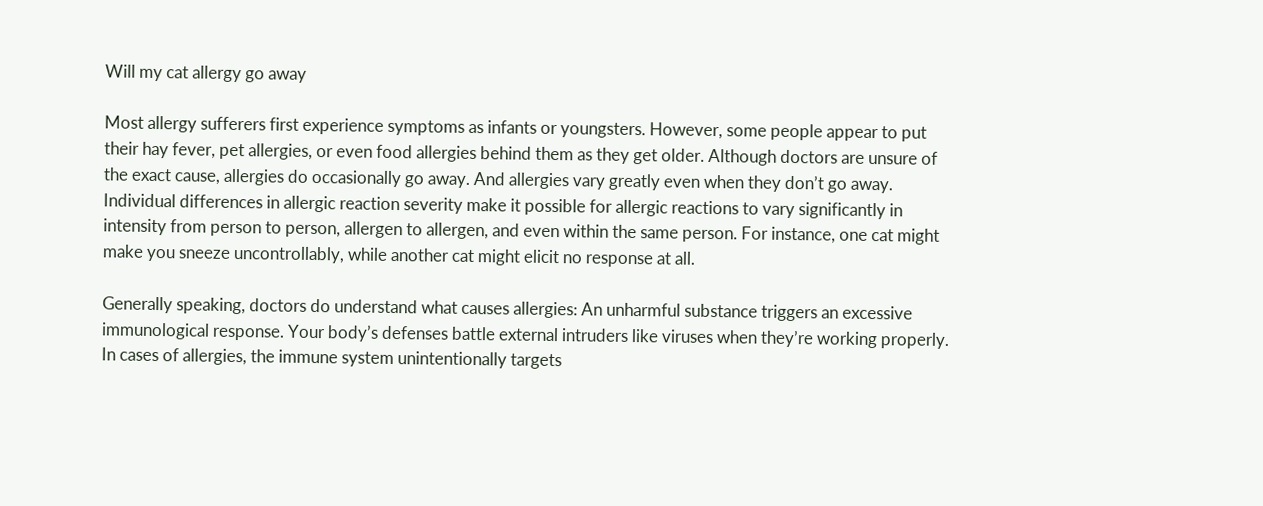Will my cat allergy go away

Most allergy sufferers first experience symptoms as infants or youngsters. However, some people appear to put their hay fever, pet allergies, or even food allergies behind them as they get older. Although doctors are unsure of the exact cause, allergies do occasionally go away. And allergies vary greatly even when they don’t go away. Individual differences in allergic reaction severity make it possible for allergic reactions to vary significantly in intensity from person to person, allergen to allergen, and even within the same person. For instance, one cat might make you sneeze uncontrollably, while another cat might elicit no response at all.

Generally speaking, doctors do understand what causes allergies: An unharmful substance triggers an excessive immunological response. Your body’s defenses battle external intruders like viruses when they’re working properly. In cases of allergies, the immune system unintentionally targets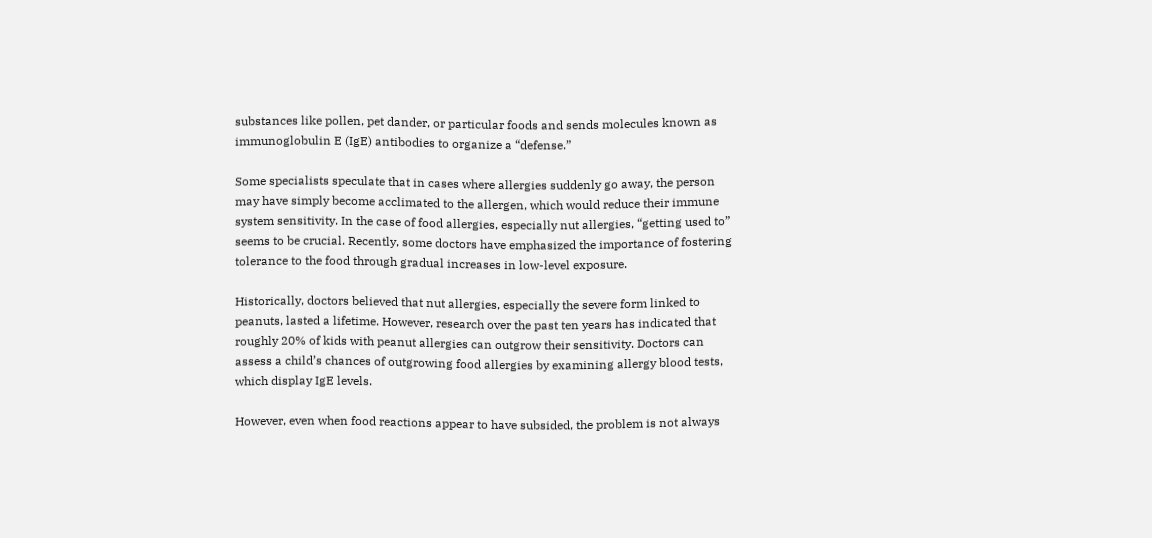substances like pollen, pet dander, or particular foods and sends molecules known as immunoglobulin E (IgE) antibodies to organize a “defense.”

Some specialists speculate that in cases where allergies suddenly go away, the person may have simply become acclimated to the allergen, which would reduce their immune system sensitivity. In the case of food allergies, especially nut allergies, “getting used to” seems to be crucial. Recently, some doctors have emphasized the importance of fostering tolerance to the food through gradual increases in low-level exposure.

Historically, doctors believed that nut allergies, especially the severe form linked to peanuts, lasted a lifetime. However, research over the past ten years has indicated that roughly 20% of kids with peanut allergies can outgrow their sensitivity. Doctors can assess a child’s chances of outgrowing food allergies by examining allergy blood tests, which display IgE levels.

However, even when food reactions appear to have subsided, the problem is not always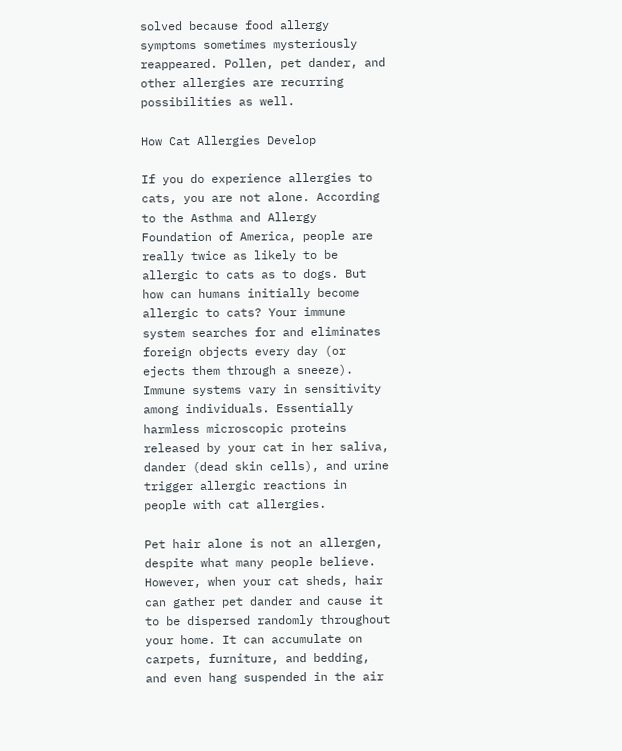solved because food allergy symptoms sometimes mysteriously reappeared. Pollen, pet dander, and other allergies are recurring possibilities as well.

How Cat Allergies Develop

If you do experience allergies to cats, you are not alone. According to the Asthma and Allergy Foundation of America, people are really twice as likely to be allergic to cats as to dogs. But how can humans initially become allergic to cats? Your immune system searches for and eliminates foreign objects every day (or ejects them through a sneeze). Immune systems vary in sensitivity among individuals. Essentially harmless microscopic proteins released by your cat in her saliva, dander (dead skin cells), and urine trigger allergic reactions in people with cat allergies.

Pet hair alone is not an allergen, despite what many people believe. However, when your cat sheds, hair can gather pet dander and cause it to be dispersed randomly throughout your home. It can accumulate on carpets, furniture, and bedding, and even hang suspended in the air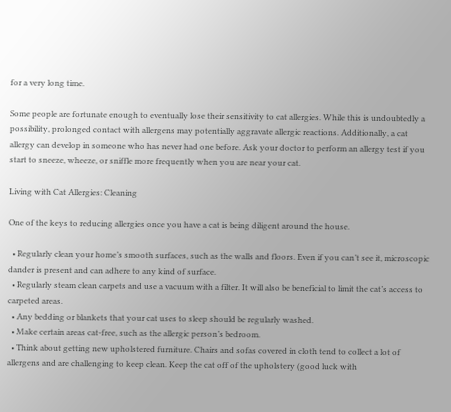for a very long time.

Some people are fortunate enough to eventually lose their sensitivity to cat allergies. While this is undoubtedly a possibility, prolonged contact with allergens may potentially aggravate allergic reactions. Additionally, a cat allergy can develop in someone who has never had one before. Ask your doctor to perform an allergy test if you start to sneeze, wheeze, or sniffle more frequently when you are near your cat.

Living with Cat Allergies: Cleaning

One of the keys to reducing allergies once you have a cat is being diligent around the house.

  • Regularly clean your home’s smooth surfaces, such as the walls and floors. Even if you can’t see it, microscopic dander is present and can adhere to any kind of surface.
  • Regularly steam clean carpets and use a vacuum with a filter. It will also be beneficial to limit the cat’s access to carpeted areas.
  • Any bedding or blankets that your cat uses to sleep should be regularly washed.
  • Make certain areas cat-free, such as the allergic person’s bedroom.
  • Think about getting new upholstered furniture. Chairs and sofas covered in cloth tend to collect a lot of allergens and are challenging to keep clean. Keep the cat off of the upholstery (good luck with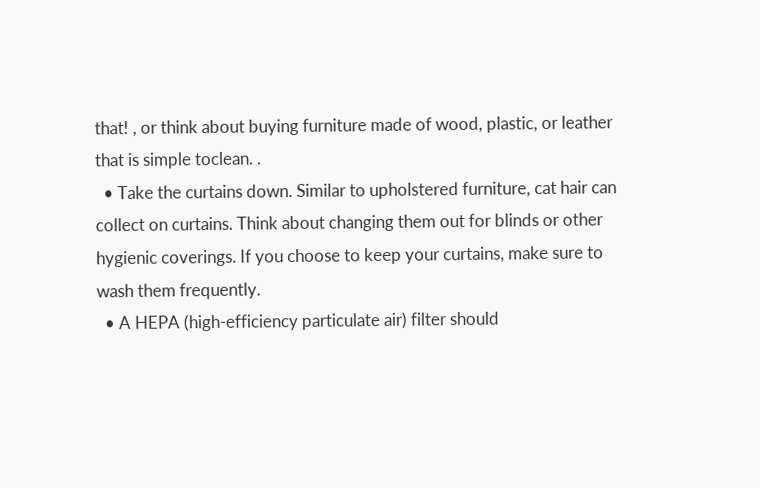that! , or think about buying furniture made of wood, plastic, or leather that is simple toclean. .
  • Take the curtains down. Similar to upholstered furniture, cat hair can collect on curtains. Think about changing them out for blinds or other hygienic coverings. If you choose to keep your curtains, make sure to wash them frequently.
  • A HEPA (high-efficiency particulate air) filter should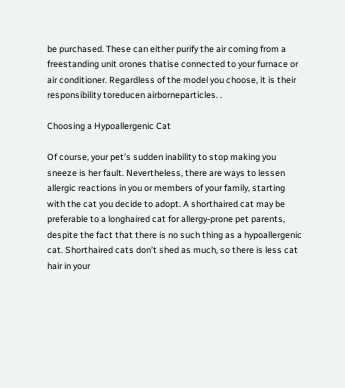be purchased. These can either purify the air coming from a freestanding unit orones thatise connected to your furnace or air conditioner. Regardless of the model you choose, it is their responsibility toreducen airborneparticles. .

Choosing a Hypoallergenic Cat

Of course, your pet’s sudden inability to stop making you sneeze is her fault. Nevertheless, there are ways to lessen allergic reactions in you or members of your family, starting with the cat you decide to adopt. A shorthaired cat may be preferable to a longhaired cat for allergy-prone pet parents, despite the fact that there is no such thing as a hypoallergenic cat. Shorthaired cats don’t shed as much, so there is less cat hair in your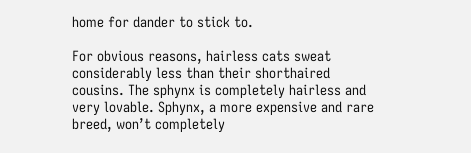home for dander to stick to.

For obvious reasons, hairless cats sweat considerably less than their shorthaired cousins. The sphynx is completely hairless and very lovable. Sphynx, a more expensive and rare breed, won’t completely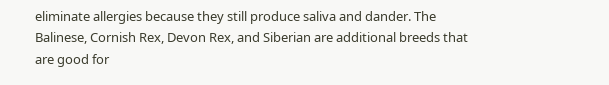eliminate allergies because they still produce saliva and dander. The Balinese, Cornish Rex, Devon Rex, and Siberian are additional breeds that are good for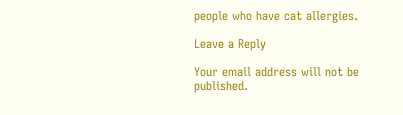people who have cat allergies.

Leave a Reply

Your email address will not be published.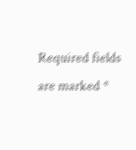Required fields are marked *